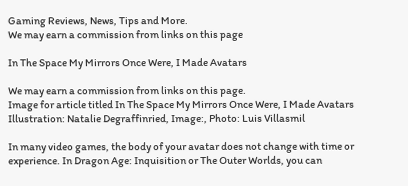Gaming Reviews, News, Tips and More.
We may earn a commission from links on this page

In The Space My Mirrors Once Were, I Made Avatars

We may earn a commission from links on this page.
Image for article titled In The Space My Mirrors Once Were, I Made Avatars
Illustration: Natalie Degraffinried, Image:, Photo: Luis Villasmil

In many video games, the body of your avatar does not change with time or experience. In Dragon Age: Inquisition or The Outer Worlds, you can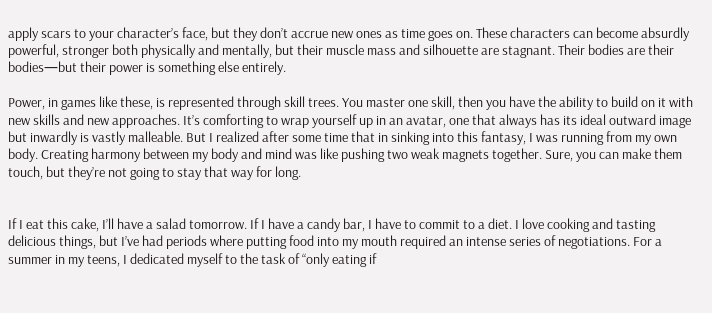apply scars to your character’s face, but they don’t accrue new ones as time goes on. These characters can become absurdly powerful, stronger both physically and mentally, but their muscle mass and silhouette are stagnant. Their bodies are their bodies—but their power is something else entirely.

Power, in games like these, is represented through skill trees. You master one skill, then you have the ability to build on it with new skills and new approaches. It’s comforting to wrap yourself up in an avatar, one that always has its ideal outward image but inwardly is vastly malleable. But I realized after some time that in sinking into this fantasy, I was running from my own body. Creating harmony between my body and mind was like pushing two weak magnets together. Sure, you can make them touch, but they’re not going to stay that way for long.


If I eat this cake, I’ll have a salad tomorrow. If I have a candy bar, I have to commit to a diet. I love cooking and tasting delicious things, but I’ve had periods where putting food into my mouth required an intense series of negotiations. For a summer in my teens, I dedicated myself to the task of “only eating if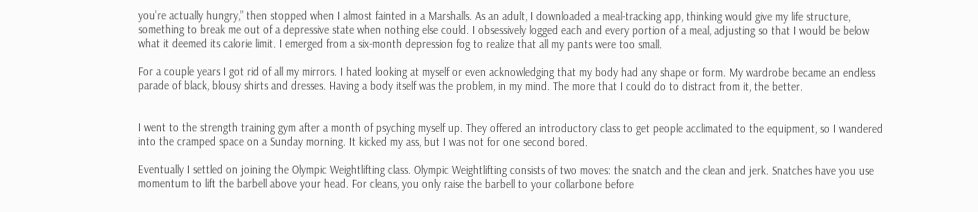you’re actually hungry,” then stopped when I almost fainted in a Marshalls. As an adult, I downloaded a meal-tracking app, thinking would give my life structure, something to break me out of a depressive state when nothing else could. I obsessively logged each and every portion of a meal, adjusting so that I would be below what it deemed its calorie limit. I emerged from a six-month depression fog to realize that all my pants were too small.

For a couple years I got rid of all my mirrors. I hated looking at myself or even acknowledging that my body had any shape or form. My wardrobe became an endless parade of black, blousy shirts and dresses. Having a body itself was the problem, in my mind. The more that I could do to distract from it, the better.


I went to the strength training gym after a month of psyching myself up. They offered an introductory class to get people acclimated to the equipment, so I wandered into the cramped space on a Sunday morning. It kicked my ass, but I was not for one second bored.

Eventually I settled on joining the Olympic Weightlifting class. Olympic Weightlifting consists of two moves: the snatch and the clean and jerk. Snatches have you use momentum to lift the barbell above your head. For cleans, you only raise the barbell to your collarbone before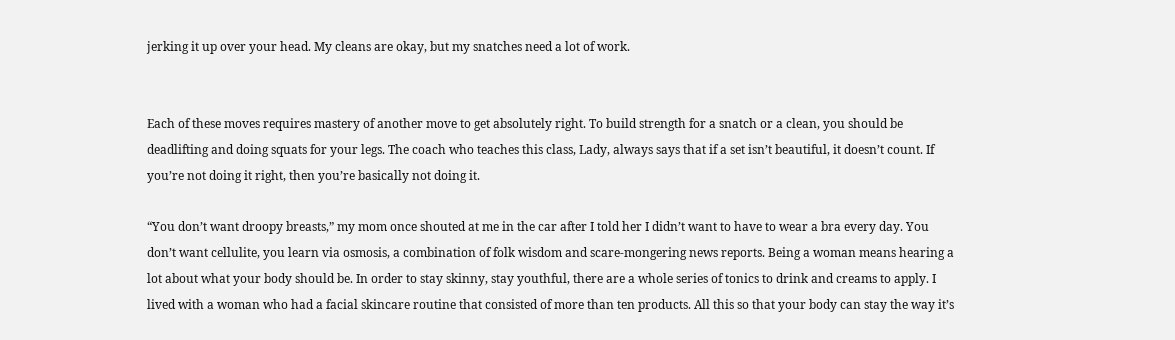jerking it up over your head. My cleans are okay, but my snatches need a lot of work.


Each of these moves requires mastery of another move to get absolutely right. To build strength for a snatch or a clean, you should be deadlifting and doing squats for your legs. The coach who teaches this class, Lady, always says that if a set isn’t beautiful, it doesn’t count. If you’re not doing it right, then you’re basically not doing it.

“You don’t want droopy breasts,” my mom once shouted at me in the car after I told her I didn’t want to have to wear a bra every day. You don’t want cellulite, you learn via osmosis, a combination of folk wisdom and scare-mongering news reports. Being a woman means hearing a lot about what your body should be. In order to stay skinny, stay youthful, there are a whole series of tonics to drink and creams to apply. I lived with a woman who had a facial skincare routine that consisted of more than ten products. All this so that your body can stay the way it’s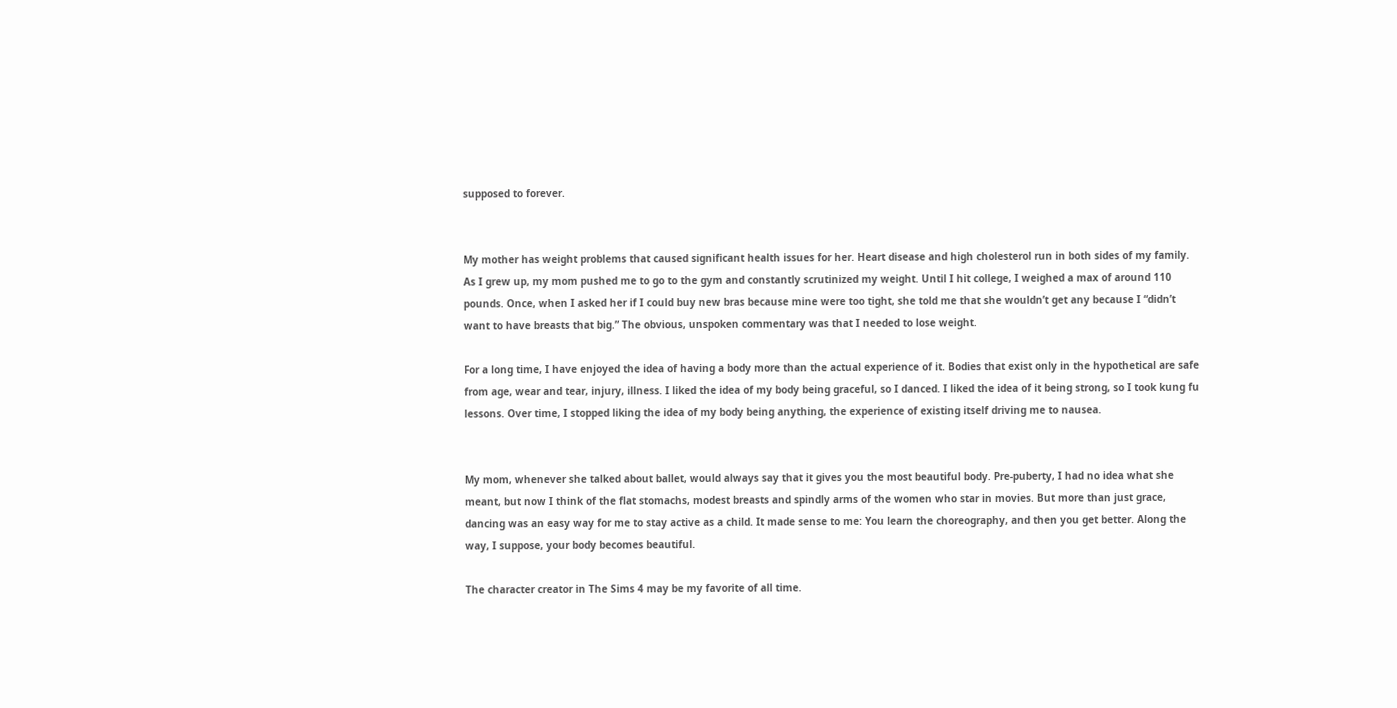supposed to forever.


My mother has weight problems that caused significant health issues for her. Heart disease and high cholesterol run in both sides of my family. As I grew up, my mom pushed me to go to the gym and constantly scrutinized my weight. Until I hit college, I weighed a max of around 110 pounds. Once, when I asked her if I could buy new bras because mine were too tight, she told me that she wouldn’t get any because I “didn’t want to have breasts that big.” The obvious, unspoken commentary was that I needed to lose weight.

For a long time, I have enjoyed the idea of having a body more than the actual experience of it. Bodies that exist only in the hypothetical are safe from age, wear and tear, injury, illness. I liked the idea of my body being graceful, so I danced. I liked the idea of it being strong, so I took kung fu lessons. Over time, I stopped liking the idea of my body being anything, the experience of existing itself driving me to nausea.


My mom, whenever she talked about ballet, would always say that it gives you the most beautiful body. Pre-puberty, I had no idea what she meant, but now I think of the flat stomachs, modest breasts and spindly arms of the women who star in movies. But more than just grace, dancing was an easy way for me to stay active as a child. It made sense to me: You learn the choreography, and then you get better. Along the way, I suppose, your body becomes beautiful.

The character creator in The Sims 4 may be my favorite of all time.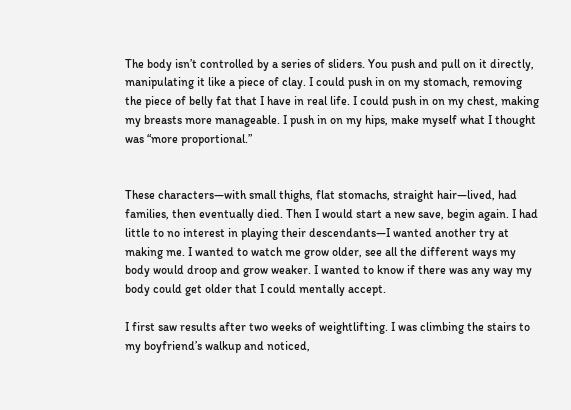The body isn’t controlled by a series of sliders. You push and pull on it directly, manipulating it like a piece of clay. I could push in on my stomach, removing the piece of belly fat that I have in real life. I could push in on my chest, making my breasts more manageable. I push in on my hips, make myself what I thought was “more proportional.”


These characters—with small thighs, flat stomachs, straight hair—lived, had families, then eventually died. Then I would start a new save, begin again. I had little to no interest in playing their descendants—I wanted another try at making me. I wanted to watch me grow older, see all the different ways my body would droop and grow weaker. I wanted to know if there was any way my body could get older that I could mentally accept.

I first saw results after two weeks of weightlifting. I was climbing the stairs to my boyfriend’s walkup and noticed,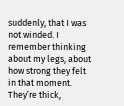suddenly, that I was not winded. I remember thinking about my legs, about how strong they felt in that moment. They’re thick,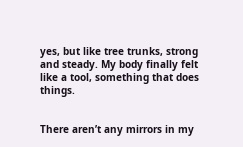yes, but like tree trunks, strong and steady. My body finally felt like a tool, something that does things.


There aren’t any mirrors in my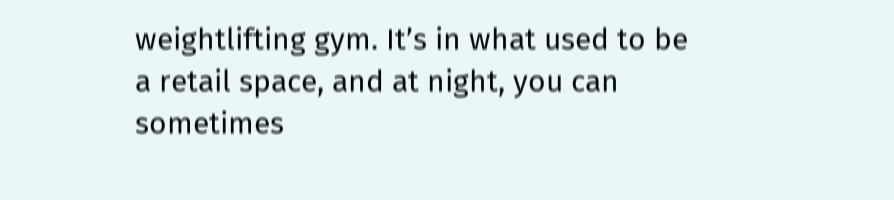weightlifting gym. It’s in what used to be a retail space, and at night, you can sometimes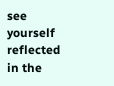see yourself reflected in the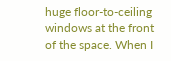huge floor-to-ceiling windows at the front of the space. When I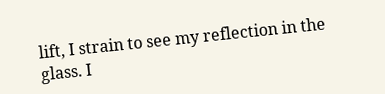lift, I strain to see my reflection in the glass. I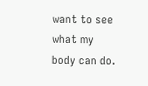want to see what my body can do.